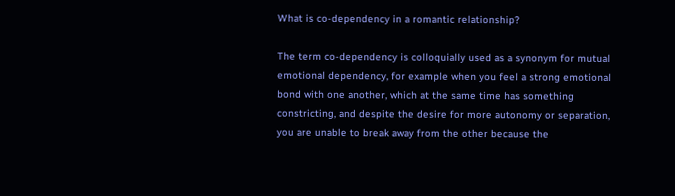What is co-dependency in a romantic relationship?

The term co-dependency is colloquially used as a synonym for mutual emotional dependency, for example when you feel a strong emotional bond with one another, which at the same time has something constricting, and despite the desire for more autonomy or separation, you are unable to break away from the other because the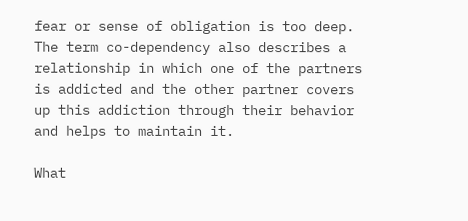fear or sense of obligation is too deep. The term co-dependency also describes a relationship in which one of the partners is addicted and the other partner covers up this addiction through their behavior and helps to maintain it.

What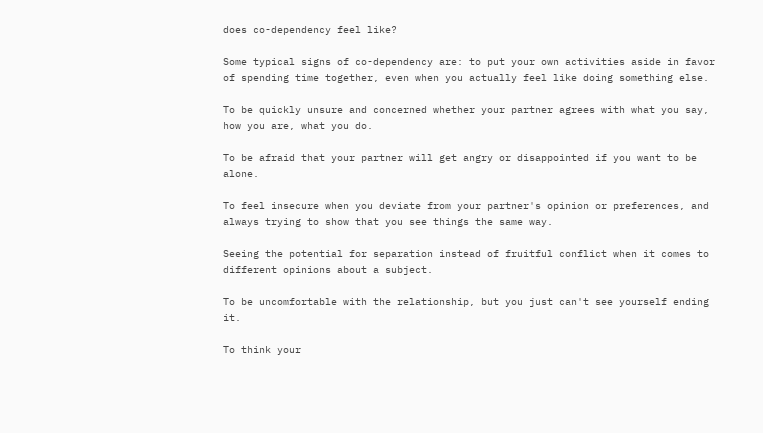does co-dependency feel like?

Some typical signs of co-dependency are: to put your own activities aside in favor of spending time together, even when you actually feel like doing something else.

To be quickly unsure and concerned whether your partner agrees with what you say, how you are, what you do.

To be afraid that your partner will get angry or disappointed if you want to be alone.

To feel insecure when you deviate from your partner's opinion or preferences, and always trying to show that you see things the same way.

Seeing the potential for separation instead of fruitful conflict when it comes to different opinions about a subject.

To be uncomfortable with the relationship, but you just can't see yourself ending it.

To think your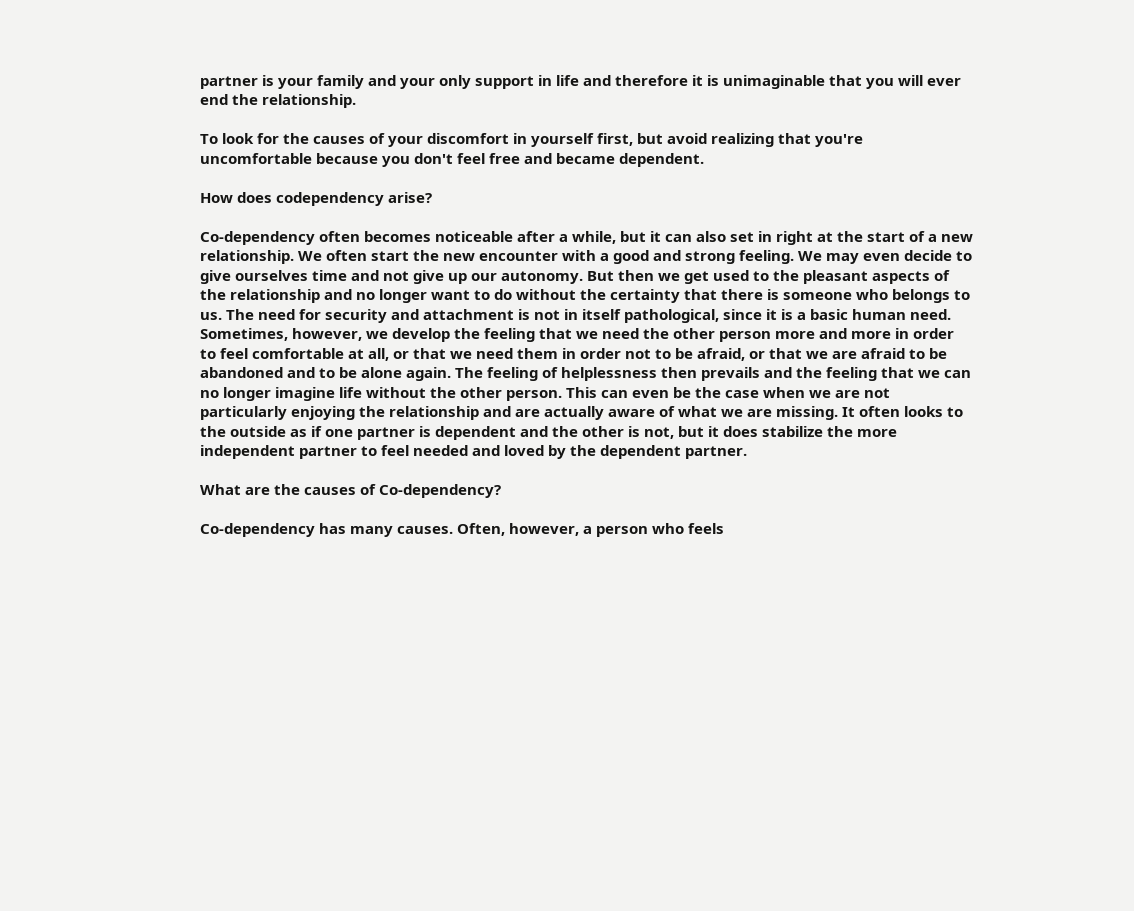partner is your family and your only support in life and therefore it is unimaginable that you will ever end the relationship.

To look for the causes of your discomfort in yourself first, but avoid realizing that you're uncomfortable because you don't feel free and became dependent.

How does codependency arise?

Co-dependency often becomes noticeable after a while, but it can also set in right at the start of a new relationship. We often start the new encounter with a good and strong feeling. We may even decide to give ourselves time and not give up our autonomy. But then we get used to the pleasant aspects of the relationship and no longer want to do without the certainty that there is someone who belongs to us. The need for security and attachment is not in itself pathological, since it is a basic human need. Sometimes, however, we develop the feeling that we need the other person more and more in order to feel comfortable at all, or that we need them in order not to be afraid, or that we are afraid to be abandoned and to be alone again. The feeling of helplessness then prevails and the feeling that we can no longer imagine life without the other person. This can even be the case when we are not particularly enjoying the relationship and are actually aware of what we are missing. It often looks to the outside as if one partner is dependent and the other is not, but it does stabilize the more independent partner to feel needed and loved by the dependent partner.

What are the causes of Co-dependency?

Co-dependency has many causes. Often, however, a person who feels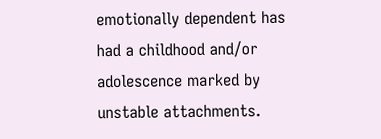emotionally dependent has had a childhood and/or adolescence marked by unstable attachments.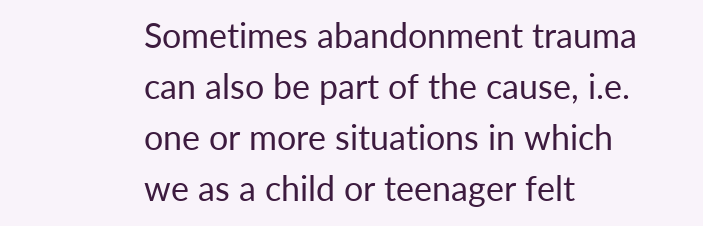Sometimes abandonment trauma can also be part of the cause, i.e. one or more situations in which we as a child or teenager felt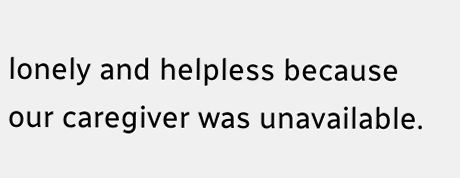lonely and helpless because our caregiver was unavailable.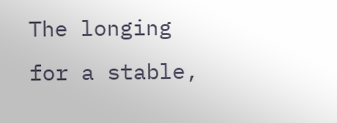The longing for a stable,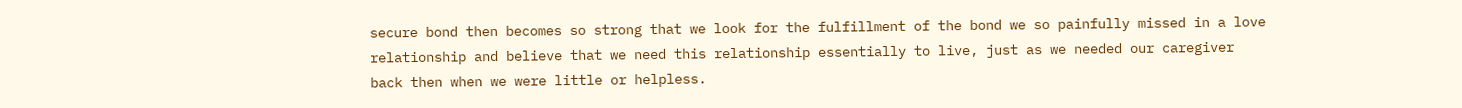secure bond then becomes so strong that we look for the fulfillment of the bond we so painfully missed in a love relationship and believe that we need this relationship essentially to live, just as we needed our caregiver back then when we were little or helpless.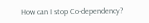How can I stop Co-dependency?